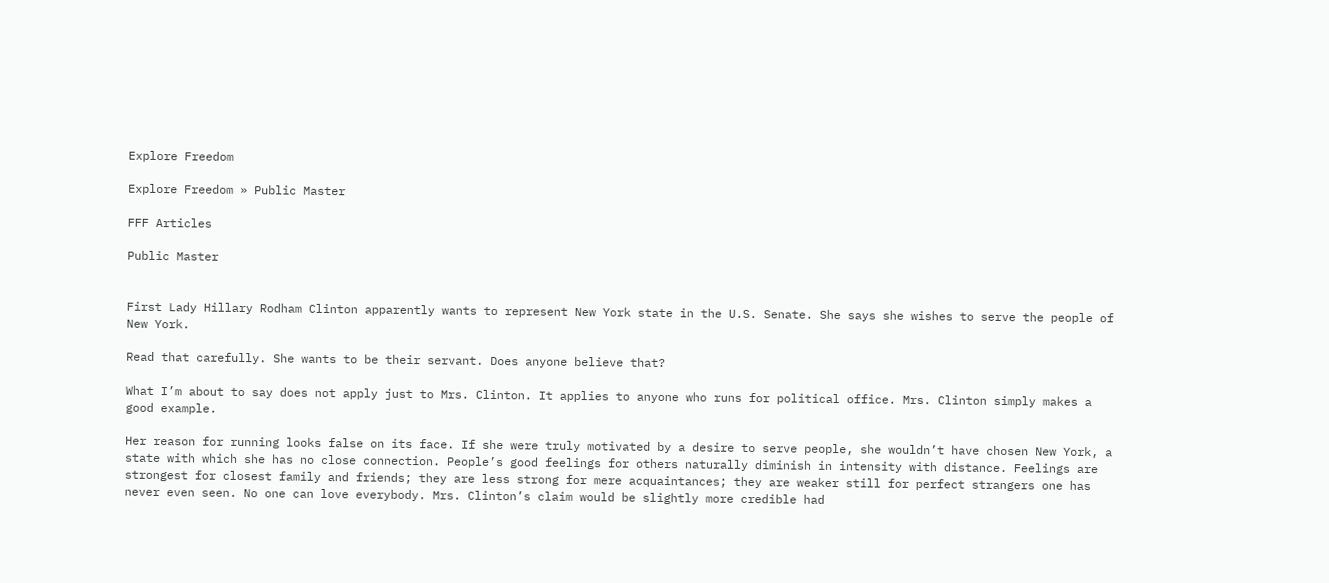Explore Freedom

Explore Freedom » Public Master

FFF Articles

Public Master


First Lady Hillary Rodham Clinton apparently wants to represent New York state in the U.S. Senate. She says she wishes to serve the people of New York.

Read that carefully. She wants to be their servant. Does anyone believe that?

What I’m about to say does not apply just to Mrs. Clinton. It applies to anyone who runs for political office. Mrs. Clinton simply makes a good example.

Her reason for running looks false on its face. If she were truly motivated by a desire to serve people, she wouldn’t have chosen New York, a state with which she has no close connection. People’s good feelings for others naturally diminish in intensity with distance. Feelings are strongest for closest family and friends; they are less strong for mere acquaintances; they are weaker still for perfect strangers one has never even seen. No one can love everybody. Mrs. Clinton’s claim would be slightly more credible had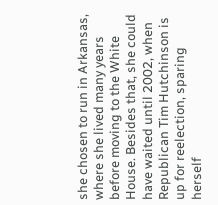she chosen to run in Arkansas, where she lived many years before moving to the White House. Besides that, she could have waited until 2002, when Republican Tim Hutchinson is up for reelection, sparing herself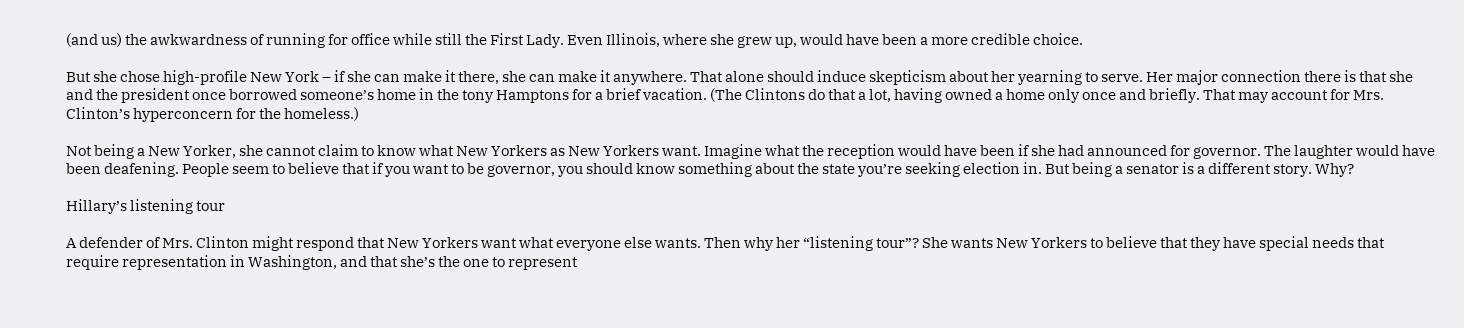(and us) the awkwardness of running for office while still the First Lady. Even Illinois, where she grew up, would have been a more credible choice.

But she chose high-profile New York – if she can make it there, she can make it anywhere. That alone should induce skepticism about her yearning to serve. Her major connection there is that she and the president once borrowed someone’s home in the tony Hamptons for a brief vacation. (The Clintons do that a lot, having owned a home only once and briefly. That may account for Mrs. Clinton’s hyperconcern for the homeless.)

Not being a New Yorker, she cannot claim to know what New Yorkers as New Yorkers want. Imagine what the reception would have been if she had announced for governor. The laughter would have been deafening. People seem to believe that if you want to be governor, you should know something about the state you’re seeking election in. But being a senator is a different story. Why?

Hillary’s listening tour

A defender of Mrs. Clinton might respond that New Yorkers want what everyone else wants. Then why her “listening tour”? She wants New Yorkers to believe that they have special needs that require representation in Washington, and that she’s the one to represent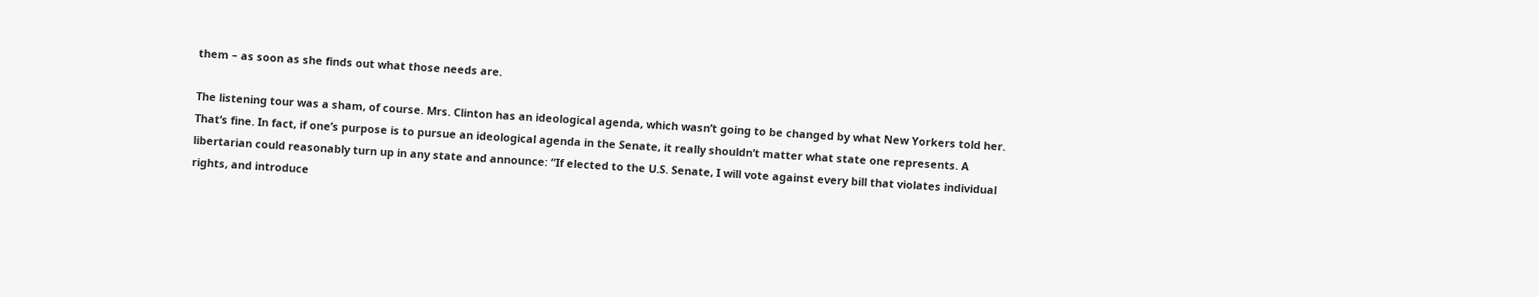them – as soon as she finds out what those needs are.

The listening tour was a sham, of course. Mrs. Clinton has an ideological agenda, which wasn’t going to be changed by what New Yorkers told her. That’s fine. In fact, if one’s purpose is to pursue an ideological agenda in the Senate, it really shouldn’t matter what state one represents. A libertarian could reasonably turn up in any state and announce: “If elected to the U.S. Senate, I will vote against every bill that violates individual rights, and introduce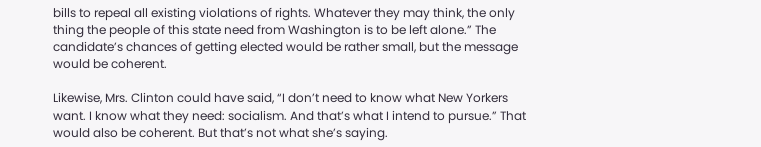bills to repeal all existing violations of rights. Whatever they may think, the only thing the people of this state need from Washington is to be left alone.” The candidate’s chances of getting elected would be rather small, but the message would be coherent.

Likewise, Mrs. Clinton could have said, “I don’t need to know what New Yorkers want. I know what they need: socialism. And that’s what I intend to pursue.” That would also be coherent. But that’s not what she’s saying.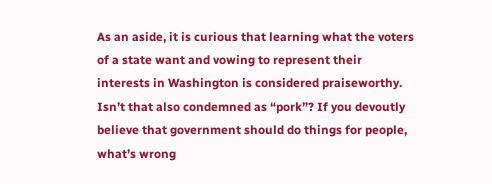As an aside, it is curious that learning what the voters of a state want and vowing to represent their interests in Washington is considered praiseworthy. Isn’t that also condemned as “pork”? If you devoutly believe that government should do things for people, what’s wrong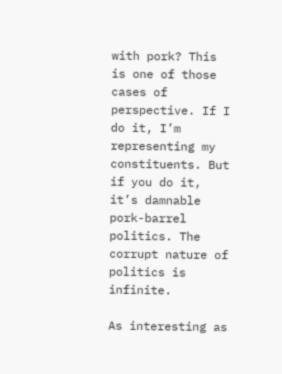with pork? This is one of those cases of perspective. If I do it, I’m representing my constituents. But if you do it, it’s damnable pork-barrel politics. The corrupt nature of politics is infinite.

As interesting as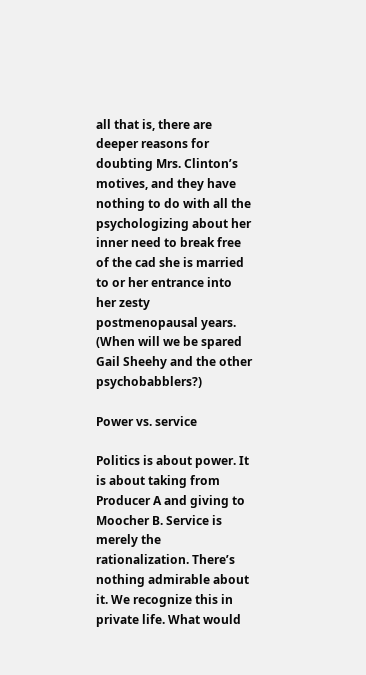all that is, there are deeper reasons for doubting Mrs. Clinton’s motives, and they have nothing to do with all the psychologizing about her inner need to break free of the cad she is married to or her entrance into her zesty postmenopausal years. (When will we be spared Gail Sheehy and the other psychobabblers?)

Power vs. service

Politics is about power. It is about taking from Producer A and giving to Moocher B. Service is merely the rationalization. There’s nothing admirable about it. We recognize this in private life. What would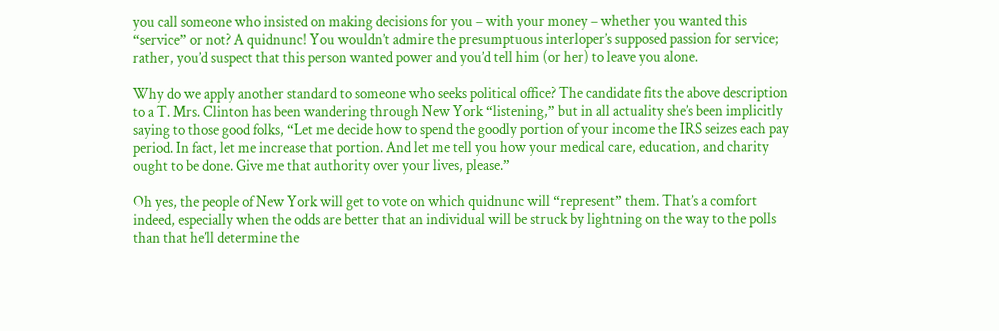you call someone who insisted on making decisions for you – with your money – whether you wanted this “service” or not? A quidnunc! You wouldn’t admire the presumptuous interloper’s supposed passion for service; rather, you’d suspect that this person wanted power and you’d tell him (or her) to leave you alone.

Why do we apply another standard to someone who seeks political office? The candidate fits the above description to a T. Mrs. Clinton has been wandering through New York “listening,” but in all actuality she’s been implicitly saying to those good folks, “Let me decide how to spend the goodly portion of your income the IRS seizes each pay period. In fact, let me increase that portion. And let me tell you how your medical care, education, and charity ought to be done. Give me that authority over your lives, please.”

Oh yes, the people of New York will get to vote on which quidnunc will “represent” them. That’s a comfort indeed, especially when the odds are better that an individual will be struck by lightning on the way to the polls than that he’ll determine the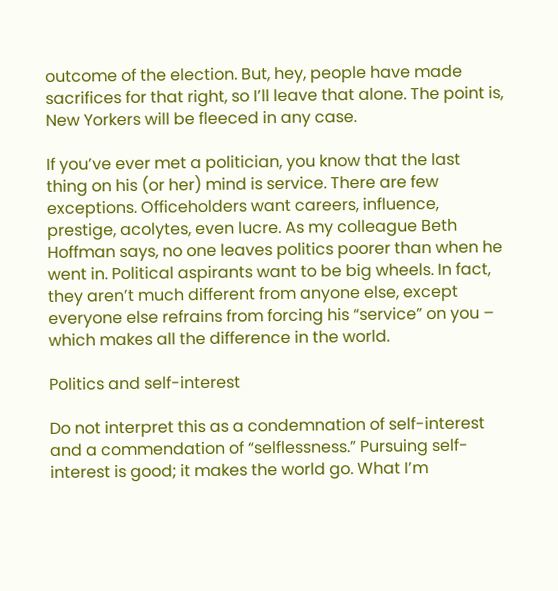outcome of the election. But, hey, people have made sacrifices for that right, so I’ll leave that alone. The point is, New Yorkers will be fleeced in any case.

If you’ve ever met a politician, you know that the last thing on his (or her) mind is service. There are few exceptions. Officeholders want careers, influence, prestige, acolytes, even lucre. As my colleague Beth Hoffman says, no one leaves politics poorer than when he went in. Political aspirants want to be big wheels. In fact, they aren’t much different from anyone else, except everyone else refrains from forcing his “service” on you – which makes all the difference in the world.

Politics and self-interest

Do not interpret this as a condemnation of self-interest and a commendation of “selflessness.” Pursuing self-interest is good; it makes the world go. What I’m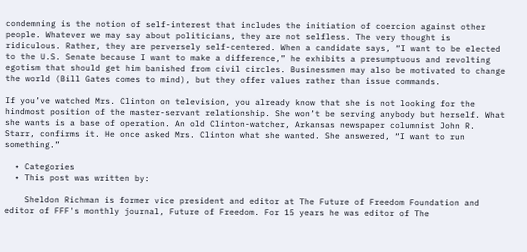condemning is the notion of self-interest that includes the initiation of coercion against other people. Whatever we may say about politicians, they are not selfless. The very thought is ridiculous. Rather, they are perversely self-centered. When a candidate says, “I want to be elected to the U.S. Senate because I want to make a difference,” he exhibits a presumptuous and revolting egotism that should get him banished from civil circles. Businessmen may also be motivated to change the world (Bill Gates comes to mind), but they offer values rather than issue commands.

If you’ve watched Mrs. Clinton on television, you already know that she is not looking for the hindmost position of the master-servant relationship. She won’t be serving anybody but herself. What she wants is a base of operation. An old Clinton-watcher, Arkansas newspaper columnist John R. Starr, confirms it. He once asked Mrs. Clinton what she wanted. She answered, “I want to run something.”

  • Categories
  • This post was written by:

    Sheldon Richman is former vice president and editor at The Future of Freedom Foundation and editor of FFF's monthly journal, Future of Freedom. For 15 years he was editor of The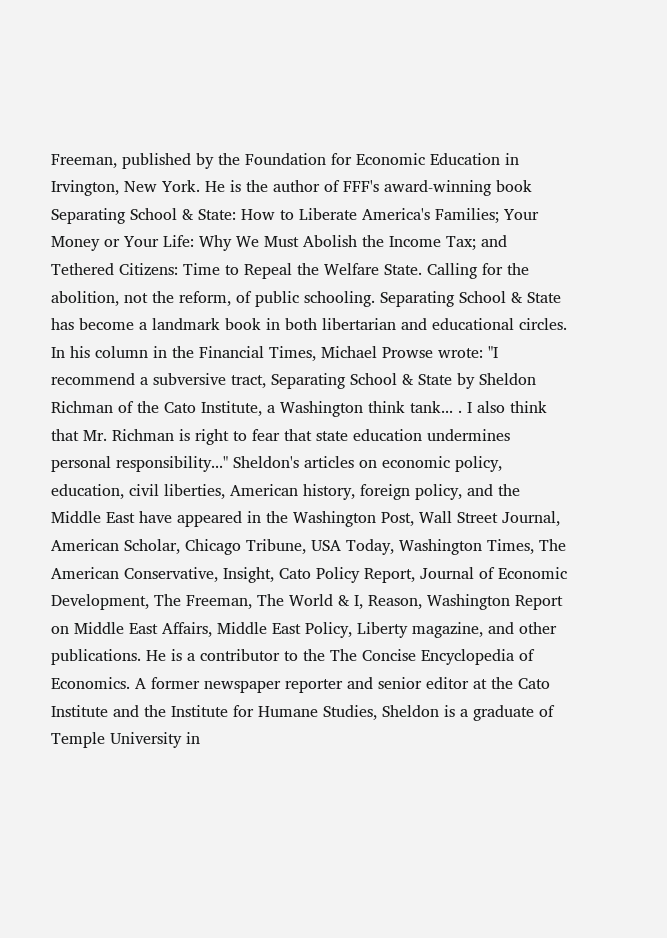Freeman, published by the Foundation for Economic Education in Irvington, New York. He is the author of FFF's award-winning book Separating School & State: How to Liberate America's Families; Your Money or Your Life: Why We Must Abolish the Income Tax; and Tethered Citizens: Time to Repeal the Welfare State. Calling for the abolition, not the reform, of public schooling. Separating School & State has become a landmark book in both libertarian and educational circles. In his column in the Financial Times, Michael Prowse wrote: "I recommend a subversive tract, Separating School & State by Sheldon Richman of the Cato Institute, a Washington think tank... . I also think that Mr. Richman is right to fear that state education undermines personal responsibility..." Sheldon's articles on economic policy, education, civil liberties, American history, foreign policy, and the Middle East have appeared in the Washington Post, Wall Street Journal, American Scholar, Chicago Tribune, USA Today, Washington Times, The American Conservative, Insight, Cato Policy Report, Journal of Economic Development, The Freeman, The World & I, Reason, Washington Report on Middle East Affairs, Middle East Policy, Liberty magazine, and other publications. He is a contributor to the The Concise Encyclopedia of Economics. A former newspaper reporter and senior editor at the Cato Institute and the Institute for Humane Studies, Sheldon is a graduate of Temple University in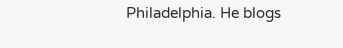Philadelphia. He blogs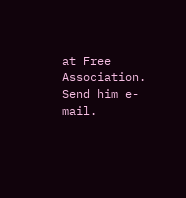at Free Association. Send him e-mail.